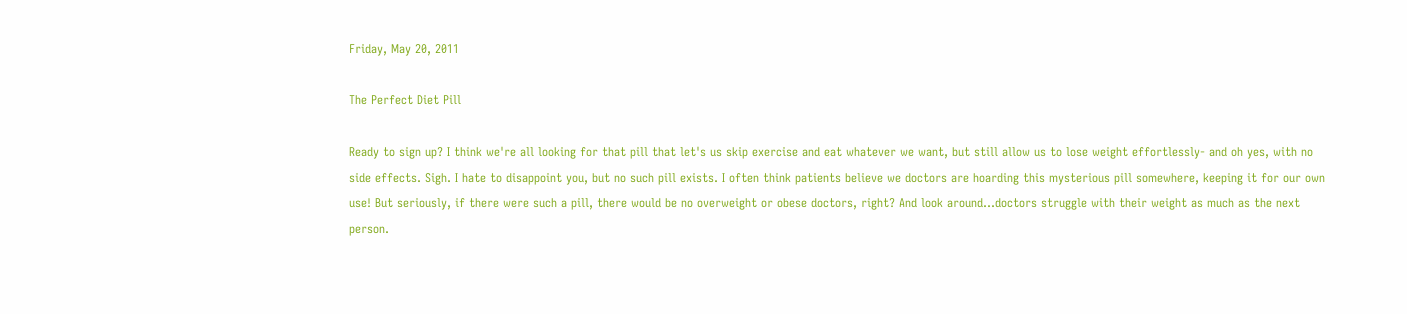Friday, May 20, 2011

The Perfect Diet Pill

Ready to sign up? I think we're all looking for that pill that let's us skip exercise and eat whatever we want, but still allow us to lose weight effortlessly- and oh yes, with no side effects. Sigh. I hate to disappoint you, but no such pill exists. I often think patients believe we doctors are hoarding this mysterious pill somewhere, keeping it for our own use! But seriously, if there were such a pill, there would be no overweight or obese doctors, right? And look around...doctors struggle with their weight as much as the next person.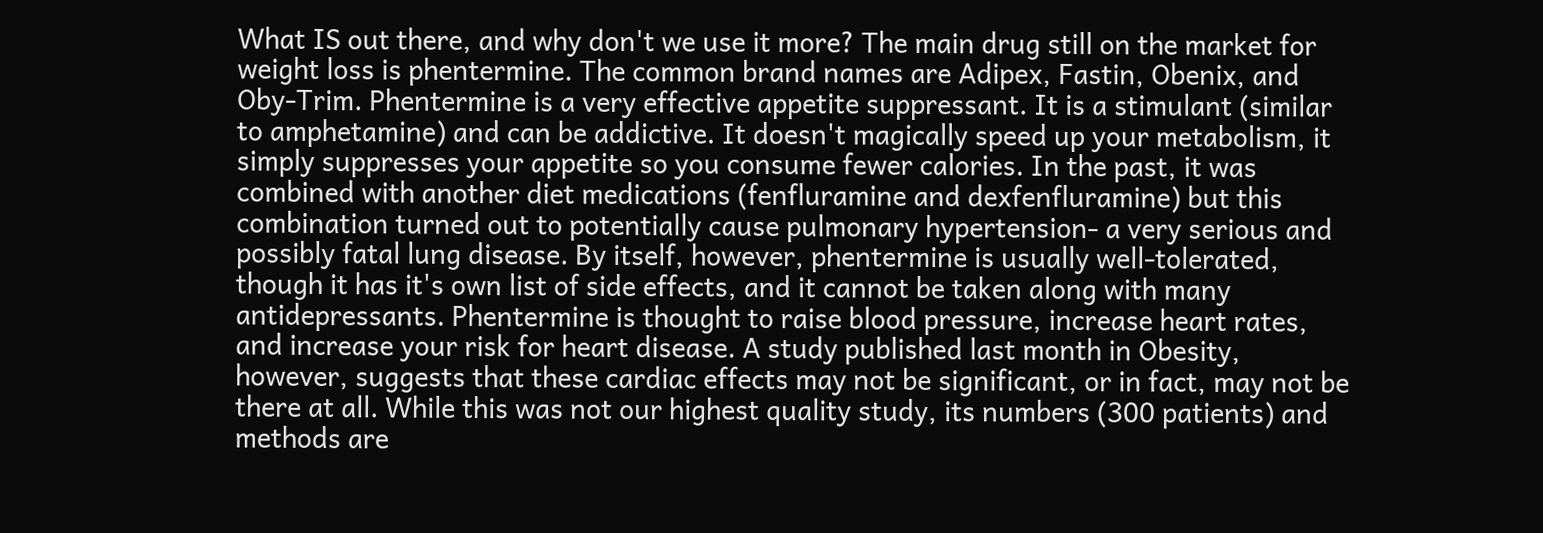What IS out there, and why don't we use it more? The main drug still on the market for weight loss is phentermine. The common brand names are Adipex, Fastin, Obenix, and Oby-Trim. Phentermine is a very effective appetite suppressant. It is a stimulant (similar to amphetamine) and can be addictive. It doesn't magically speed up your metabolism, it simply suppresses your appetite so you consume fewer calories. In the past, it was combined with another diet medications (fenfluramine and dexfenfluramine) but this combination turned out to potentially cause pulmonary hypertension- a very serious and possibly fatal lung disease. By itself, however, phentermine is usually well-tolerated, though it has it's own list of side effects, and it cannot be taken along with many antidepressants. Phentermine is thought to raise blood pressure, increase heart rates, and increase your risk for heart disease. A study published last month in Obesity, however, suggests that these cardiac effects may not be significant, or in fact, may not be there at all. While this was not our highest quality study, its numbers (300 patients) and methods are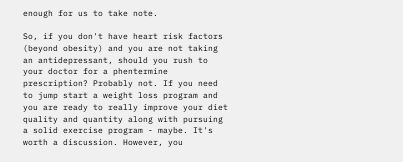enough for us to take note.

So, if you don't have heart risk factors (beyond obesity) and you are not taking an antidepressant, should you rush to your doctor for a phentermine prescription? Probably not. If you need to jump start a weight loss program and you are ready to really improve your diet quality and quantity along with pursuing a solid exercise program - maybe. It's worth a discussion. However, you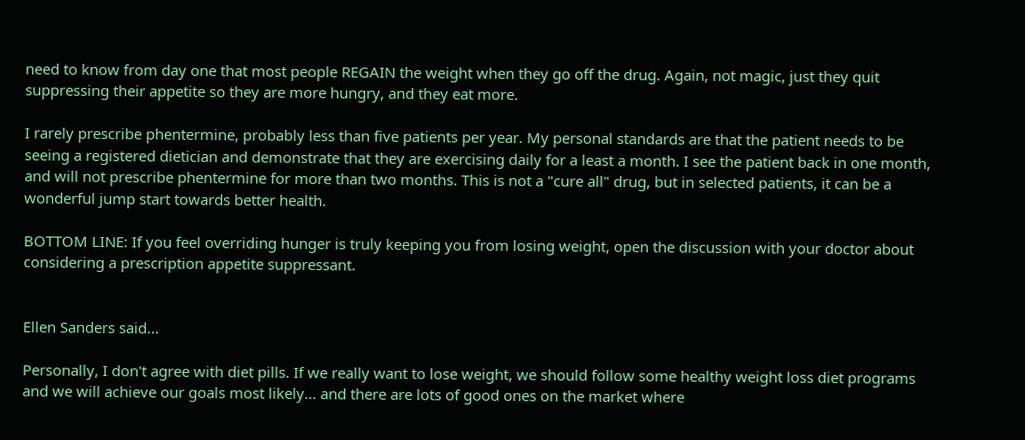need to know from day one that most people REGAIN the weight when they go off the drug. Again, not magic, just they quit suppressing their appetite so they are more hungry, and they eat more.

I rarely prescribe phentermine, probably less than five patients per year. My personal standards are that the patient needs to be seeing a registered dietician and demonstrate that they are exercising daily for a least a month. I see the patient back in one month, and will not prescribe phentermine for more than two months. This is not a "cure all" drug, but in selected patients, it can be a wonderful jump start towards better health.

BOTTOM LINE: If you feel overriding hunger is truly keeping you from losing weight, open the discussion with your doctor about considering a prescription appetite suppressant.


Ellen Sanders said...

Personally, I don't agree with diet pills. If we really want to lose weight, we should follow some healthy weight loss diet programs and we will achieve our goals most likely... and there are lots of good ones on the market where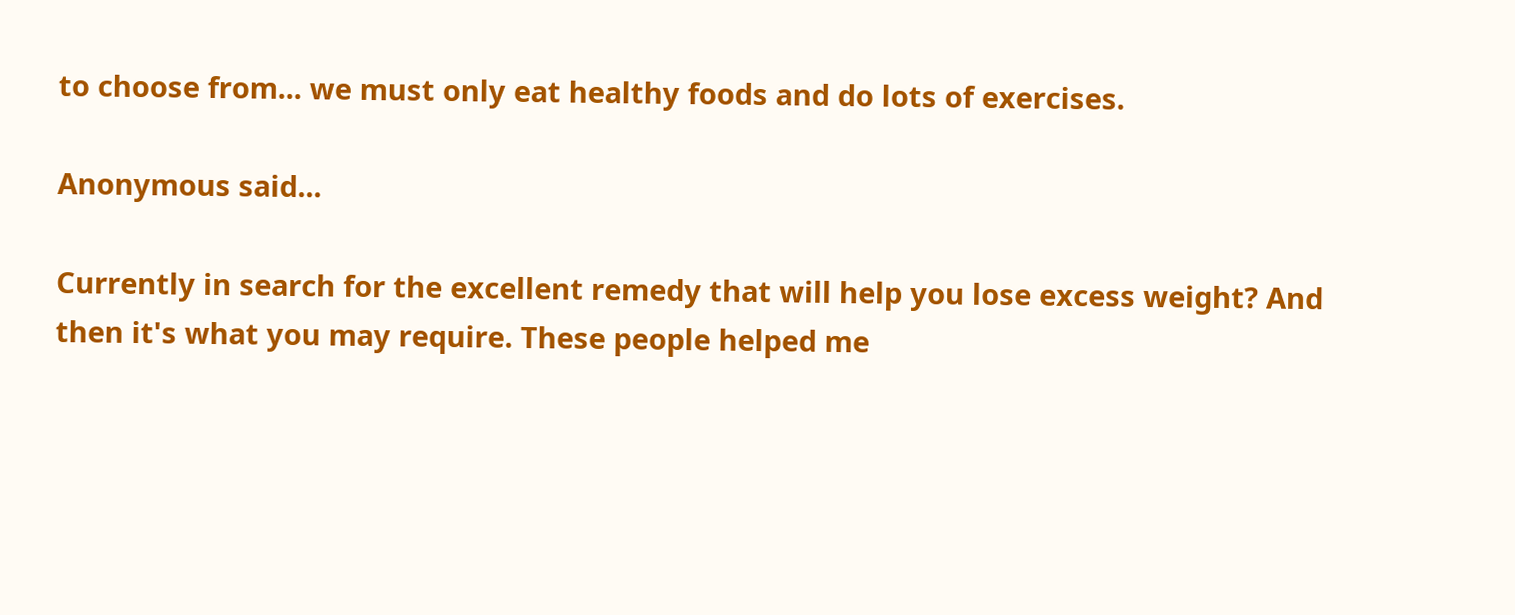to choose from... we must only eat healthy foods and do lots of exercises.

Anonymous said...

Currently in search for the excellent remedy that will help you lose excess weight? And then it's what you may require. These people helped me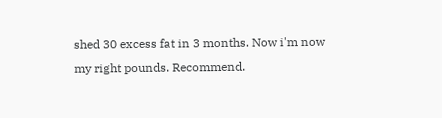shed 30 excess fat in 3 months. Now i'm now my right pounds. Recommend.